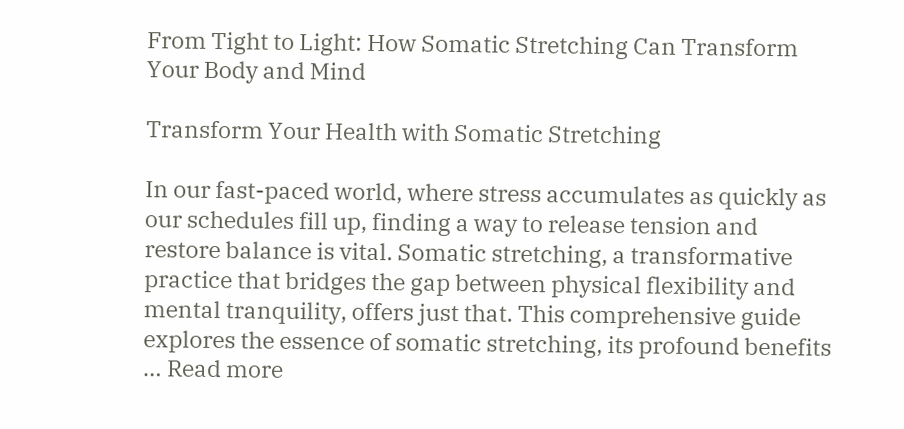From Tight to Light: How Somatic Stretching Can Transform Your Body and Mind

Transform Your Health with Somatic Stretching

In our fast-paced world, where stress accumulates as quickly as our schedules fill up, finding a way to release tension and restore balance is vital. Somatic stretching, a transformative practice that bridges the gap between physical flexibility and mental tranquility, offers just that. This comprehensive guide explores the essence of somatic stretching, its profound benefits … Read more